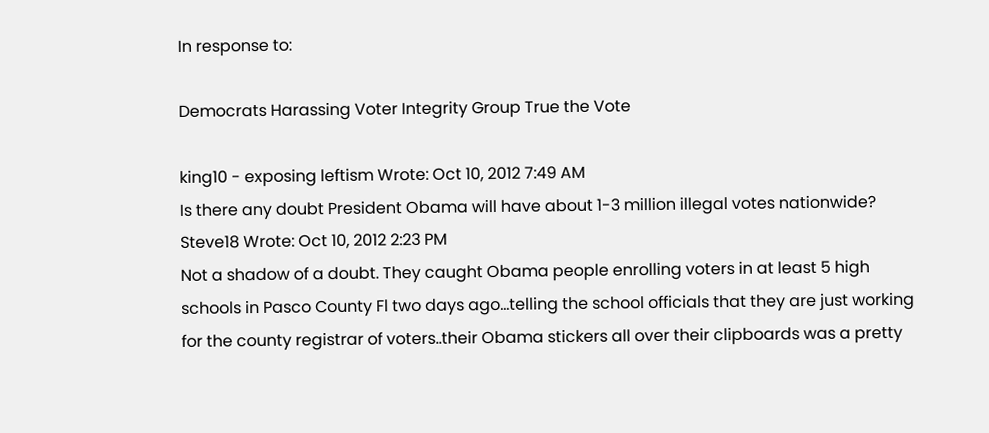In response to:

Democrats Harassing Voter Integrity Group True the Vote

king10 - exposing leftism Wrote: Oct 10, 2012 7:49 AM
Is there any doubt President Obama will have about 1-3 million illegal votes nationwide?
Steve18 Wrote: Oct 10, 2012 2:23 PM
Not a shadow of a doubt. They caught Obama people enrolling voters in at least 5 high schools in Pasco County Fl two days ago...telling the school officials that they are just working for the county registrar of voters..their Obama stickers all over their clipboards was a pretty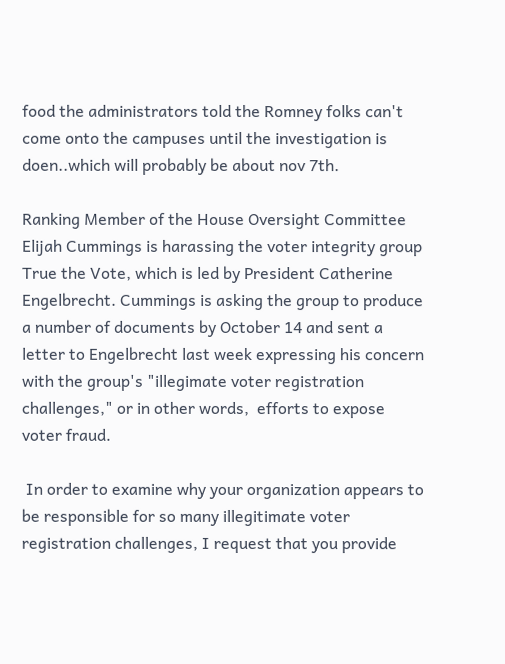food the administrators told the Romney folks can't come onto the campuses until the investigation is doen..which will probably be about nov 7th.

Ranking Member of the House Oversight Committee Elijah Cummings is harassing the voter integrity group True the Vote, which is led by President Catherine Engelbrecht. Cummings is asking the group to produce a number of documents by October 14 and sent a letter to Engelbrecht last week expressing his concern with the group's "illegimate voter registration challenges," or in other words,  efforts to expose voter fraud.

 In order to examine why your organization appears to be responsible for so many illegitimate voter registration challenges, I request that you provide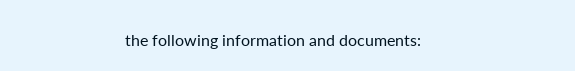the following information and documents: